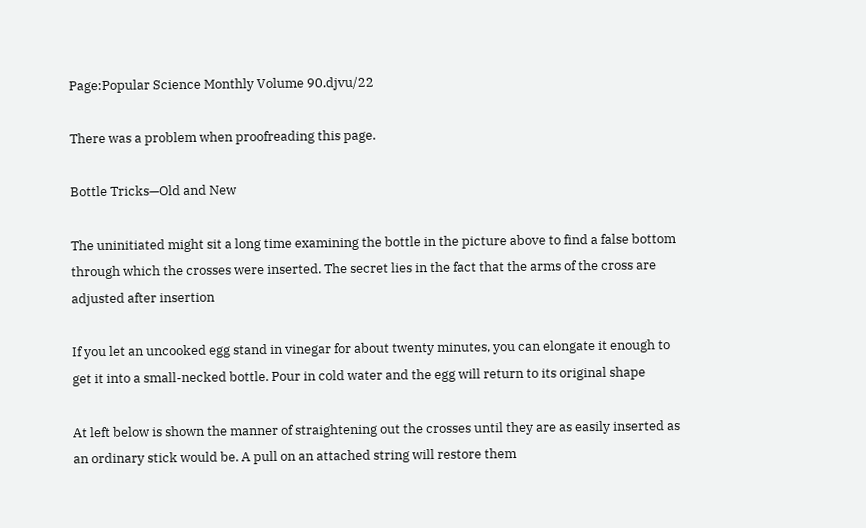Page:Popular Science Monthly Volume 90.djvu/22

There was a problem when proofreading this page.

Bottle Tricks—Old and New

The uninitiated might sit a long time examining the bottle in the picture above to find a false bottom through which the crosses were inserted. The secret lies in the fact that the arms of the cross are adjusted after insertion

If you let an uncooked egg stand in vinegar for about twenty minutes, you can elongate it enough to get it into a small-necked bottle. Pour in cold water and the egg will return to its original shape

At left below is shown the manner of straightening out the crosses until they are as easily inserted as an ordinary stick would be. A pull on an attached string will restore them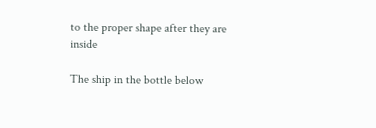to the proper shape after they are inside

The ship in the bottle below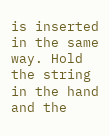is inserted in the same way. Hold the string in the hand and the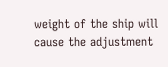weight of the ship will cause the adjustment